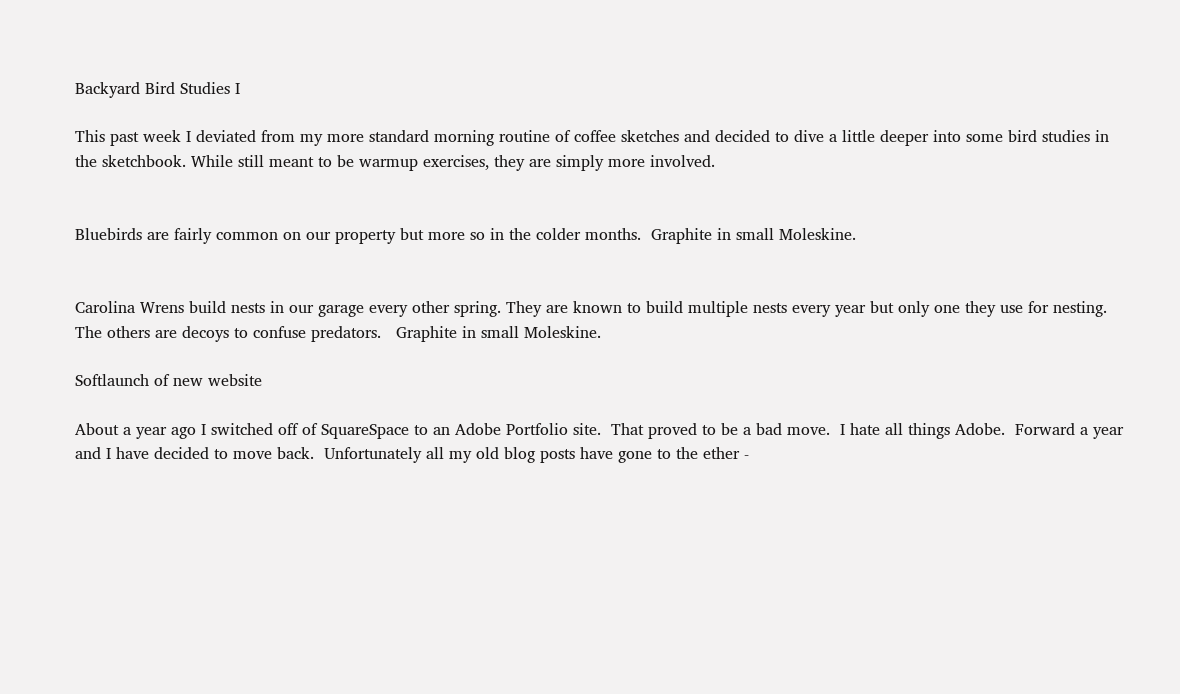Backyard Bird Studies I

This past week I deviated from my more standard morning routine of coffee sketches and decided to dive a little deeper into some bird studies in the sketchbook. While still meant to be warmup exercises, they are simply more involved.


Bluebirds are fairly common on our property but more so in the colder months.  Graphite in small Moleskine.


Carolina Wrens build nests in our garage every other spring. They are known to build multiple nests every year but only one they use for nesting. The others are decoys to confuse predators.   Graphite in small Moleskine.

Softlaunch of new website

About a year ago I switched off of SquareSpace to an Adobe Portfolio site.  That proved to be a bad move.  I hate all things Adobe.  Forward a year and I have decided to move back.  Unfortunately all my old blog posts have gone to the ether -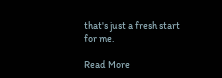that's just a fresh start for me.

Read More